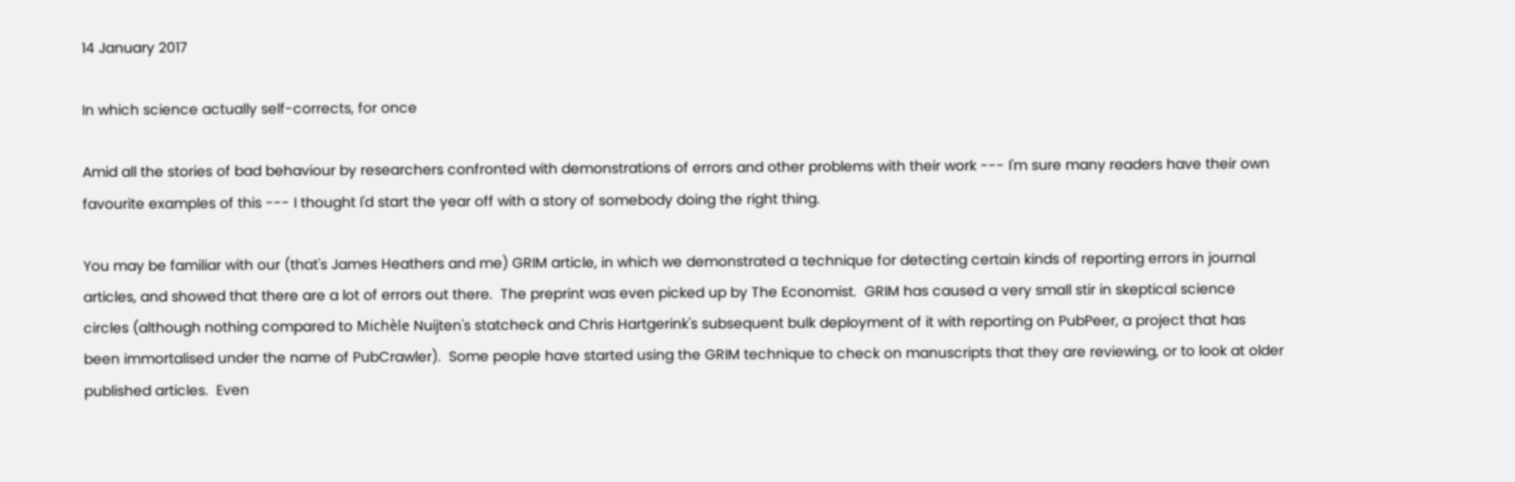14 January 2017

In which science actually self-corrects, for once

Amid all the stories of bad behaviour by researchers confronted with demonstrations of errors and other problems with their work --- I'm sure many readers have their own favourite examples of this --- I thought I'd start the year off with a story of somebody doing the right thing.

You may be familiar with our (that's James Heathers and me) GRIM article, in which we demonstrated a technique for detecting certain kinds of reporting errors in journal articles, and showed that there are a lot of errors out there.  The preprint was even picked up by The Economist.  GRIM has caused a very small stir in skeptical science circles (although nothing compared to Michèle Nuijten's statcheck and Chris Hartgerink's subsequent bulk deployment of it with reporting on PubPeer, a project that has been immortalised under the name of PubCrawler).  Some people have started using the GRIM technique to check on manuscripts that they are reviewing, or to look at older published articles.  Even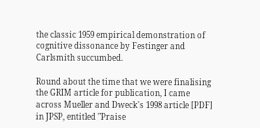the classic 1959 empirical demonstration of cognitive dissonance by Festinger and Carlsmith succumbed.

Round about the time that we were finalising the GRIM article for publication, I came across Mueller and Dweck's 1998 article [PDF] in JPSP, entitled "Praise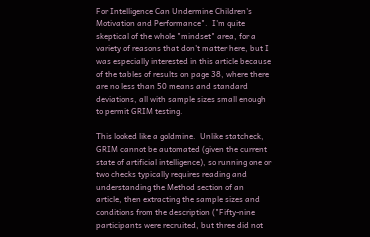For Intelligence Can Undermine Children's Motivation and Performance".  I'm quite skeptical of the whole "mindset" area, for a variety of reasons that don't matter here, but I was especially interested in this article because of the tables of results on page 38, where there are no less than 50 means and standard deviations, all with sample sizes small enough to permit GRIM testing.

This looked like a goldmine.  Unlike statcheck, GRIM cannot be automated (given the current state of artificial intelligence), so running one or two checks typically requires reading and understanding the Method section of an article, then extracting the sample sizes and conditions from the description ("Fifty-nine participants were recruited, but three did not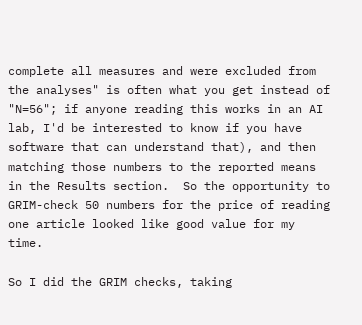complete all measures and were excluded from the analyses" is often what you get instead of "N=56"; if anyone reading this works in an AI lab, I'd be interested to know if you have software that can understand that), and then matching those numbers to the reported means in the Results section.  So the opportunity to GRIM-check 50 numbers for the price of reading one article looked like good value for my time.

So I did the GRIM checks, taking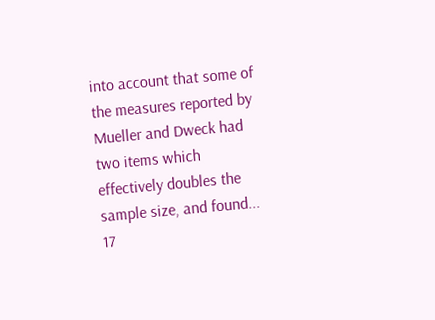into account that some of the measures reported by Mueller and Dweck had two items which effectively doubles the sample size, and found... 17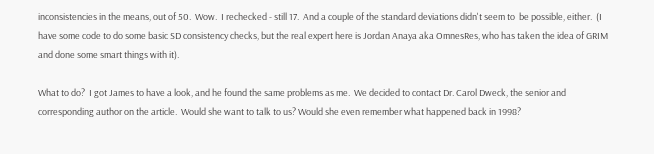inconsistencies in the means, out of 50.  Wow.  I rechecked - still 17.  And a couple of the standard deviations didn't seem to  be possible, either.  (I have some code to do some basic SD consistency checks, but the real expert here is Jordan Anaya aka OmnesRes, who has taken the idea of GRIM and done some smart things with it).

What to do?  I got James to have a look, and he found the same problems as me.  We decided to contact Dr. Carol Dweck, the senior and corresponding author on the article.  Would she want to talk to us? Would she even remember what happened back in 1998?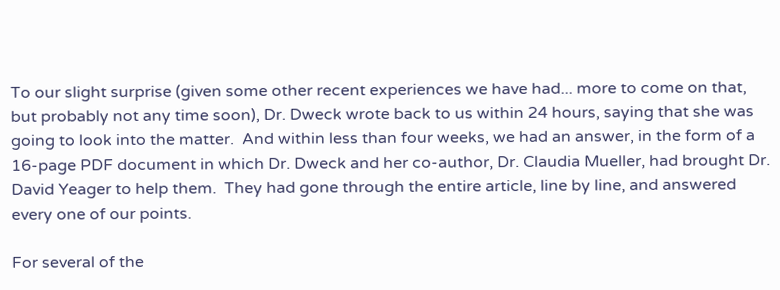To our slight surprise (given some other recent experiences we have had... more to come on that, but probably not any time soon), Dr. Dweck wrote back to us within 24 hours, saying that she was going to look into the matter.  And within less than four weeks, we had an answer, in the form of a 16-page PDF document in which Dr. Dweck and her co-author, Dr. Claudia Mueller, had brought Dr. David Yeager to help them.  They had gone through the entire article, line by line, and answered every one of our points.

For several of the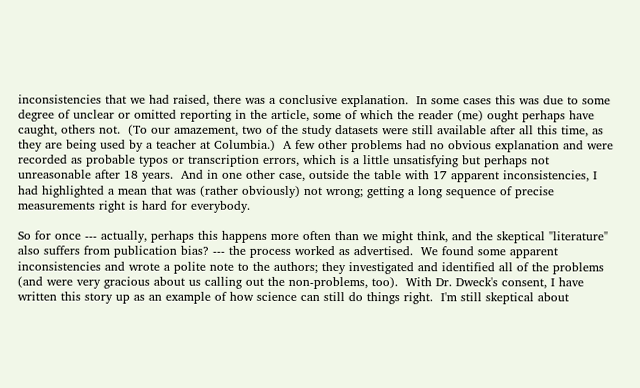inconsistencies that we had raised, there was a conclusive explanation.  In some cases this was due to some degree of unclear or omitted reporting in the article, some of which the reader (me) ought perhaps have caught, others not.  (To our amazement, two of the study datasets were still available after all this time, as they are being used by a teacher at Columbia.)  A few other problems had no obvious explanation and were recorded as probable typos or transcription errors, which is a little unsatisfying but perhaps not unreasonable after 18 years.  And in one other case, outside the table with 17 apparent inconsistencies, I had highlighted a mean that was (rather obviously) not wrong; getting a long sequence of precise measurements right is hard for everybody.

So for once --- actually, perhaps this happens more often than we might think, and the skeptical "literature" also suffers from publication bias? --- the process worked as advertised.  We found some apparent inconsistencies and wrote a polite note to the authors; they investigated and identified all of the problems (and were very gracious about us calling out the non-problems, too).  With Dr. Dweck's consent, I have written this story up as an example of how science can still do things right.  I'm still skeptical about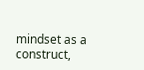mindset as a construct,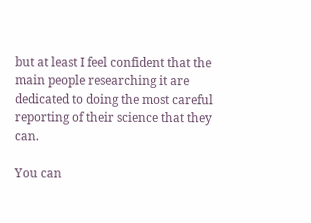but at least I feel confident that the main people researching it are dedicated to doing the most careful reporting of their science that they can.

You can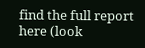find the full report here (look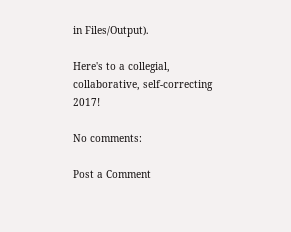in Files/Output).

Here's to a collegial, collaborative, self-correcting 2017!

No comments:

Post a Comment